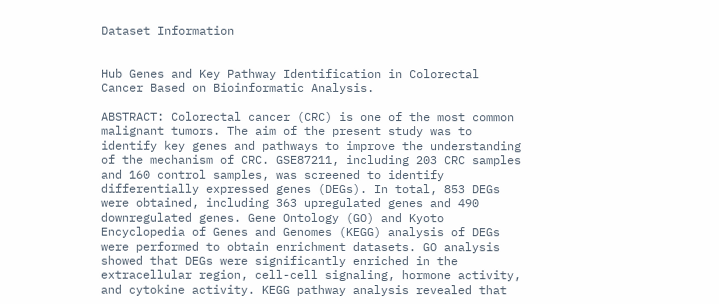Dataset Information


Hub Genes and Key Pathway Identification in Colorectal Cancer Based on Bioinformatic Analysis.

ABSTRACT: Colorectal cancer (CRC) is one of the most common malignant tumors. The aim of the present study was to identify key genes and pathways to improve the understanding of the mechanism of CRC. GSE87211, including 203 CRC samples and 160 control samples, was screened to identify differentially expressed genes (DEGs). In total, 853 DEGs were obtained, including 363 upregulated genes and 490 downregulated genes. Gene Ontology (GO) and Kyoto Encyclopedia of Genes and Genomes (KEGG) analysis of DEGs were performed to obtain enrichment datasets. GO analysis showed that DEGs were significantly enriched in the extracellular region, cell-cell signaling, hormone activity, and cytokine activity. KEGG pathway analysis revealed that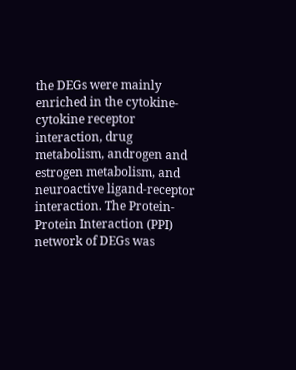the DEGs were mainly enriched in the cytokine-cytokine receptor interaction, drug metabolism, androgen and estrogen metabolism, and neuroactive ligand-receptor interaction. The Protein-Protein Interaction (PPI) network of DEGs was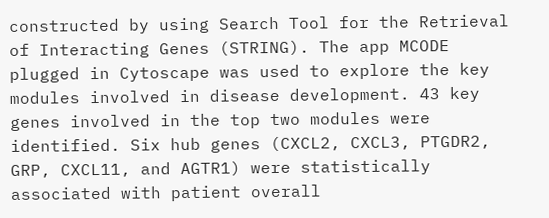constructed by using Search Tool for the Retrieval of Interacting Genes (STRING). The app MCODE plugged in Cytoscape was used to explore the key modules involved in disease development. 43 key genes involved in the top two modules were identified. Six hub genes (CXCL2, CXCL3, PTGDR2, GRP, CXCL11, and AGTR1) were statistically associated with patient overall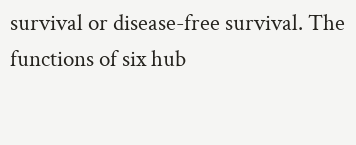survival or disease-free survival. The functions of six hub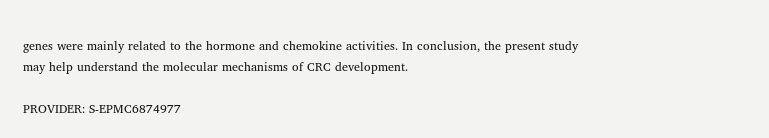genes were mainly related to the hormone and chemokine activities. In conclusion, the present study may help understand the molecular mechanisms of CRC development.

PROVIDER: S-EPMC6874977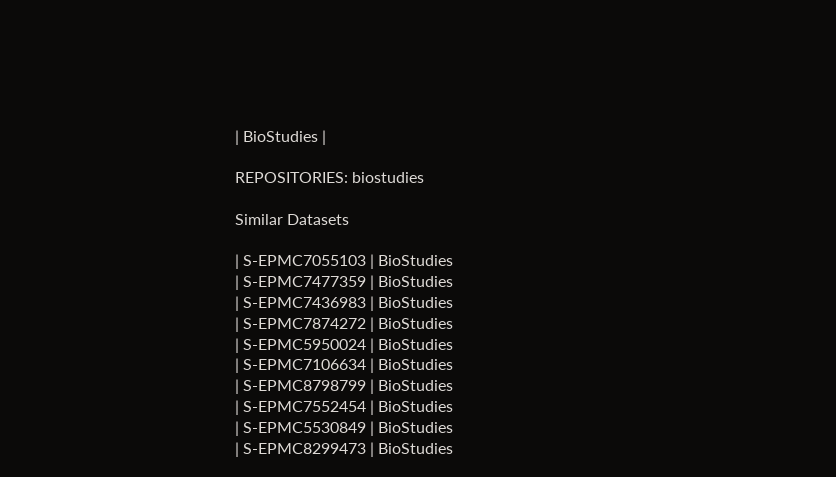| BioStudies |

REPOSITORIES: biostudies

Similar Datasets

| S-EPMC7055103 | BioStudies
| S-EPMC7477359 | BioStudies
| S-EPMC7436983 | BioStudies
| S-EPMC7874272 | BioStudies
| S-EPMC5950024 | BioStudies
| S-EPMC7106634 | BioStudies
| S-EPMC8798799 | BioStudies
| S-EPMC7552454 | BioStudies
| S-EPMC5530849 | BioStudies
| S-EPMC8299473 | BioStudies